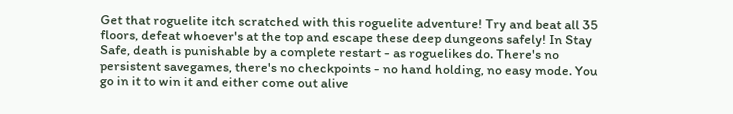Get that roguelite itch scratched with this roguelite adventure! Try and beat all 35 floors, defeat whoever's at the top and escape these deep dungeons safely! In Stay Safe, death is punishable by a complete restart - as roguelikes do. There's no persistent savegames, there's no checkpoints - no hand holding, no easy mode. You go in it to win it and either come out alive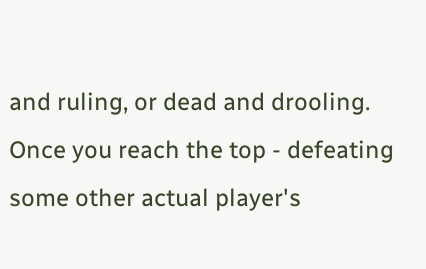and ruling, or dead and drooling. Once you reach the top - defeating some other actual player's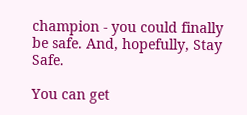champion - you could finally be safe. And, hopefully, Stay Safe.

You can get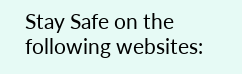Stay Safe on the following websites: